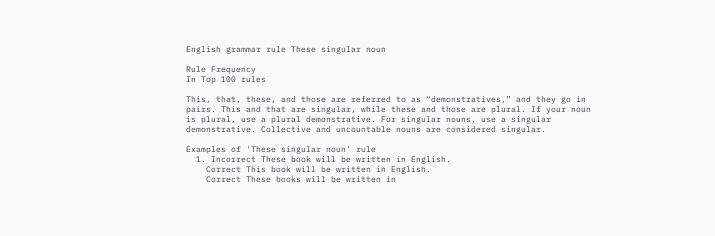English grammar rule These singular noun

Rule Frequency
In Top 100 rules

This, that, these, and those are referred to as “demonstratives,” and they go in pairs. This and that are singular, while these and those are plural. If your noun is plural, use a plural demonstrative. For singular nouns, use a singular demonstrative. Collective and uncountable nouns are considered singular.

Examples of 'These singular noun' rule
  1. Incorrect These book will be written in English.
    Correct This book will be written in English.
    Correct These books will be written in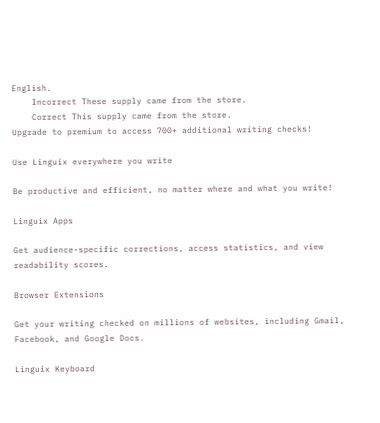English.
    Incorrect These supply came from the store.
    Correct This supply came from the store.
Upgrade to premium to access 700+ additional writing checks!

Use Linguix everywhere you write

Be productive and efficient, no matter where and what you write!

Linguix Apps

Get audience-specific corrections, access statistics, and view readability scores.

Browser Extensions

Get your writing checked on millions of websites, including Gmail, Facebook, and Google Docs.

Linguix Keyboard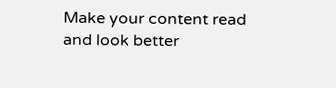Make your content read and look better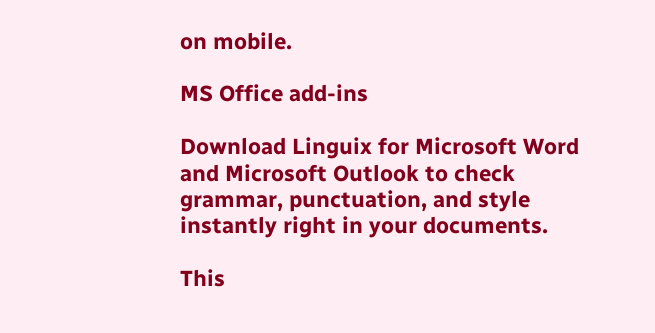on mobile.

MS Office add-ins

Download Linguix for Microsoft Word and Microsoft Outlook to check grammar, punctuation, and style instantly right in your documents.

This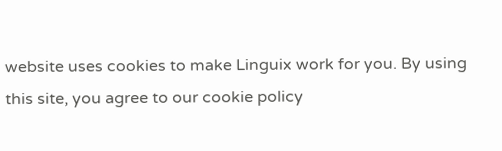website uses cookies to make Linguix work for you. By using this site, you agree to our cookie policy